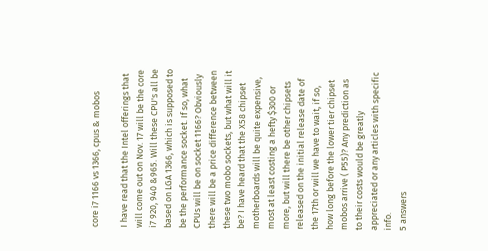core i7 1166 vs 1366, cpus & mobos

I have read that the Intel offerings that will come out on Nov. 17 will be the core i7 920, 940 &965. Will these CPU's all be based on LGA 1366, which is supposed to be the performance socket. If so, what CPUs will be on socket 1166? Obviously there will be a price difference between these two mobo sockets, but what will it be? I have heard that the X58 chipset motherboards will be quite expensive, most at least costing a hefty $300 or more, but will there be other chipsets released on the initial release date of the 17th or will we have to wait, if so, how long before the lower tier chipset mobos arrive ( P55)? Any prediction as to their costs would be greatly appreciated or any articles with specific info.
5 answers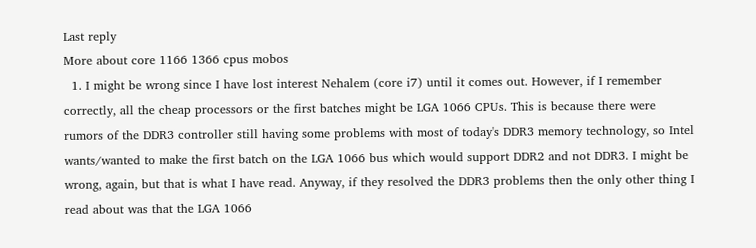Last reply
More about core 1166 1366 cpus mobos
  1. I might be wrong since I have lost interest Nehalem (core i7) until it comes out. However, if I remember correctly, all the cheap processors or the first batches might be LGA 1066 CPUs. This is because there were rumors of the DDR3 controller still having some problems with most of today's DDR3 memory technology, so Intel wants/wanted to make the first batch on the LGA 1066 bus which would support DDR2 and not DDR3. I might be wrong, again, but that is what I have read. Anyway, if they resolved the DDR3 problems then the only other thing I read about was that the LGA 1066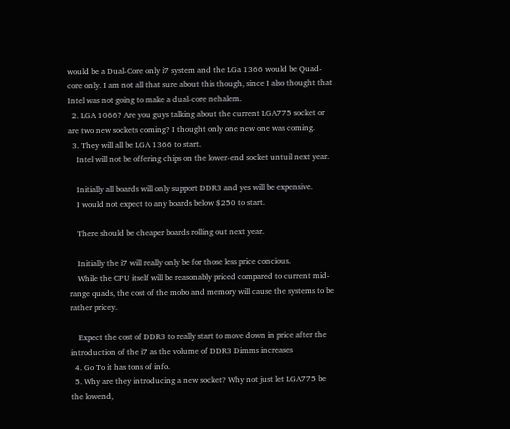would be a Dual-Core only i7 system and the LGa 1366 would be Quad-core only. I am not all that sure about this though, since I also thought that Intel was not going to make a dual-core nehalem.
  2. LGA 1066? Are you guys talking about the current LGA775 socket or are two new sockets coming? I thought only one new one was coming.
  3. They will all be LGA 1366 to start.
    Intel will not be offering chips on the lower-end socket untuil next year.

    Initially all boards will only support DDR3 and yes will be expensive.
    I would not expect to any boards below $250 to start.

    There should be cheaper boards rolling out next year.

    Initially the i7 will really only be for those less price concious.
    While the CPU itself will be reasonably priced compared to current mid-range quads, the cost of the mobo and memory will cause the systems to be rather pricey.

    Expect the cost of DDR3 to really start to move down in price after the introduction of the i7 as the volume of DDR3 Dimms increases
  4. Go To it has tons of info.
  5. Why are they introducing a new socket? Why not just let LGA775 be the lowend,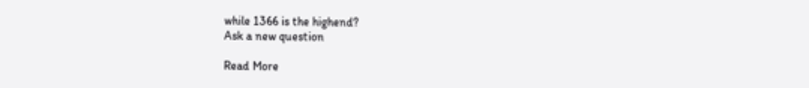while 1366 is the highend?
Ask a new question

Read More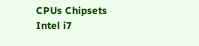CPUs Chipsets Intel i7